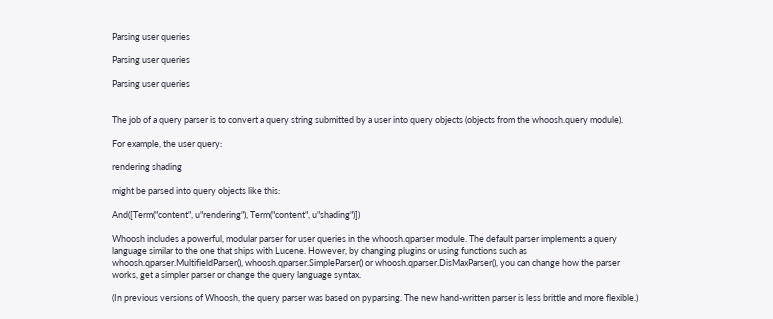Parsing user queries

Parsing user queries

Parsing user queries


The job of a query parser is to convert a query string submitted by a user into query objects (objects from the whoosh.query module).

For example, the user query:

rendering shading

might be parsed into query objects like this:

And([Term("content", u"rendering"), Term("content", u"shading")])

Whoosh includes a powerful, modular parser for user queries in the whoosh.qparser module. The default parser implements a query language similar to the one that ships with Lucene. However, by changing plugins or using functions such as whoosh.qparser.MultifieldParser(), whoosh.qparser.SimpleParser() or whoosh.qparser.DisMaxParser(), you can change how the parser works, get a simpler parser or change the query language syntax.

(In previous versions of Whoosh, the query parser was based on pyparsing. The new hand-written parser is less brittle and more flexible.)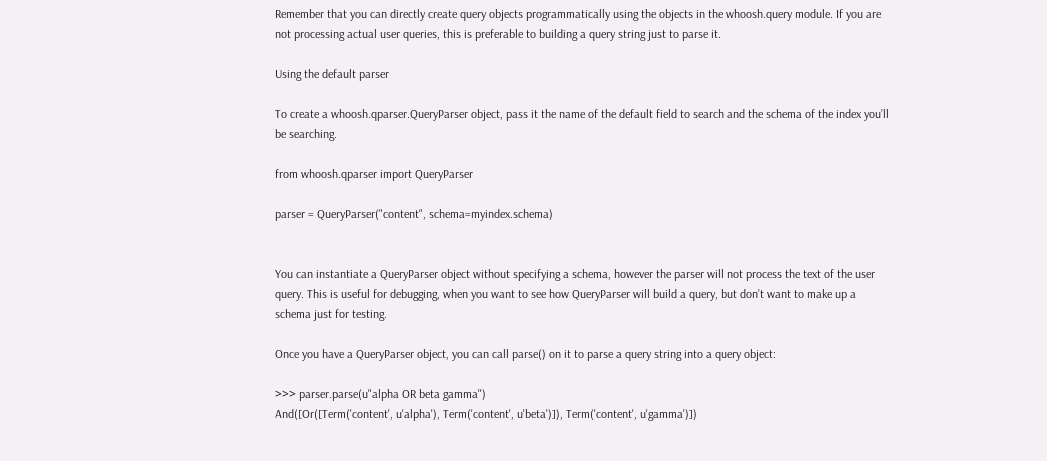Remember that you can directly create query objects programmatically using the objects in the whoosh.query module. If you are not processing actual user queries, this is preferable to building a query string just to parse it.

Using the default parser

To create a whoosh.qparser.QueryParser object, pass it the name of the default field to search and the schema of the index you’ll be searching.

from whoosh.qparser import QueryParser

parser = QueryParser("content", schema=myindex.schema)


You can instantiate a QueryParser object without specifying a schema, however the parser will not process the text of the user query. This is useful for debugging, when you want to see how QueryParser will build a query, but don’t want to make up a schema just for testing.

Once you have a QueryParser object, you can call parse() on it to parse a query string into a query object:

>>> parser.parse(u"alpha OR beta gamma")
And([Or([Term('content', u'alpha'), Term('content', u'beta')]), Term('content', u'gamma')])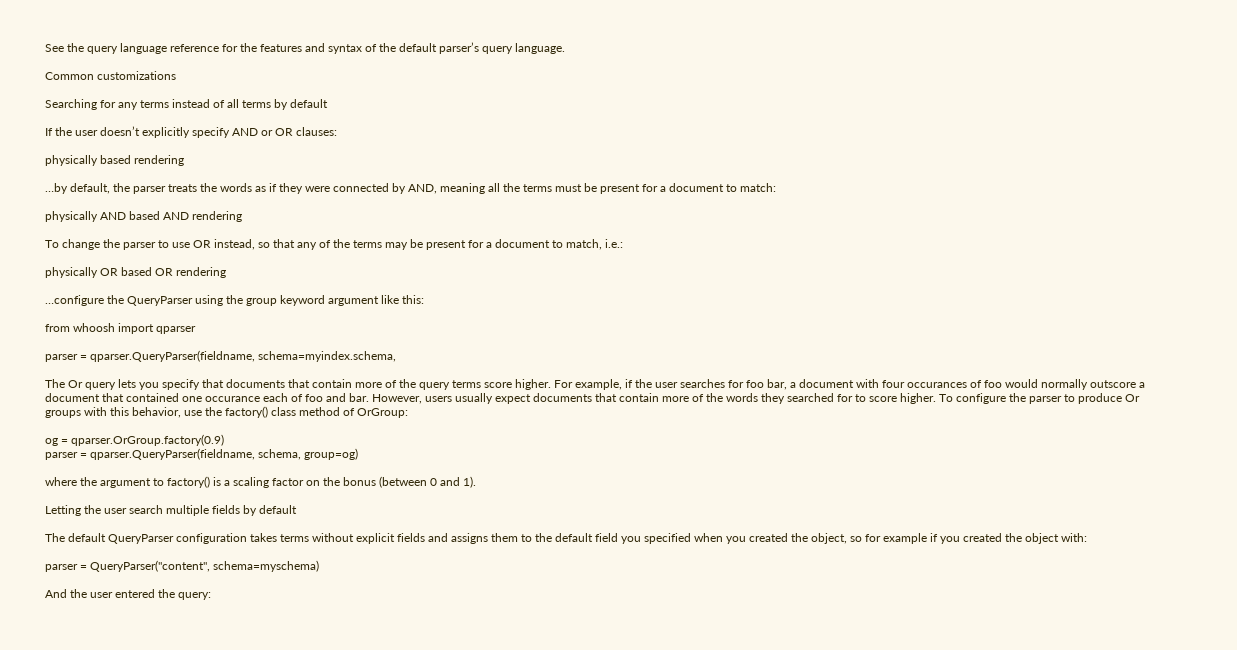See the query language reference for the features and syntax of the default parser’s query language.

Common customizations

Searching for any terms instead of all terms by default

If the user doesn’t explicitly specify AND or OR clauses:

physically based rendering

…by default, the parser treats the words as if they were connected by AND, meaning all the terms must be present for a document to match:

physically AND based AND rendering

To change the parser to use OR instead, so that any of the terms may be present for a document to match, i.e.:

physically OR based OR rendering

…configure the QueryParser using the group keyword argument like this:

from whoosh import qparser

parser = qparser.QueryParser(fieldname, schema=myindex.schema,

The Or query lets you specify that documents that contain more of the query terms score higher. For example, if the user searches for foo bar, a document with four occurances of foo would normally outscore a document that contained one occurance each of foo and bar. However, users usually expect documents that contain more of the words they searched for to score higher. To configure the parser to produce Or groups with this behavior, use the factory() class method of OrGroup:

og = qparser.OrGroup.factory(0.9)
parser = qparser.QueryParser(fieldname, schema, group=og)

where the argument to factory() is a scaling factor on the bonus (between 0 and 1).

Letting the user search multiple fields by default

The default QueryParser configuration takes terms without explicit fields and assigns them to the default field you specified when you created the object, so for example if you created the object with:

parser = QueryParser("content", schema=myschema)

And the user entered the query: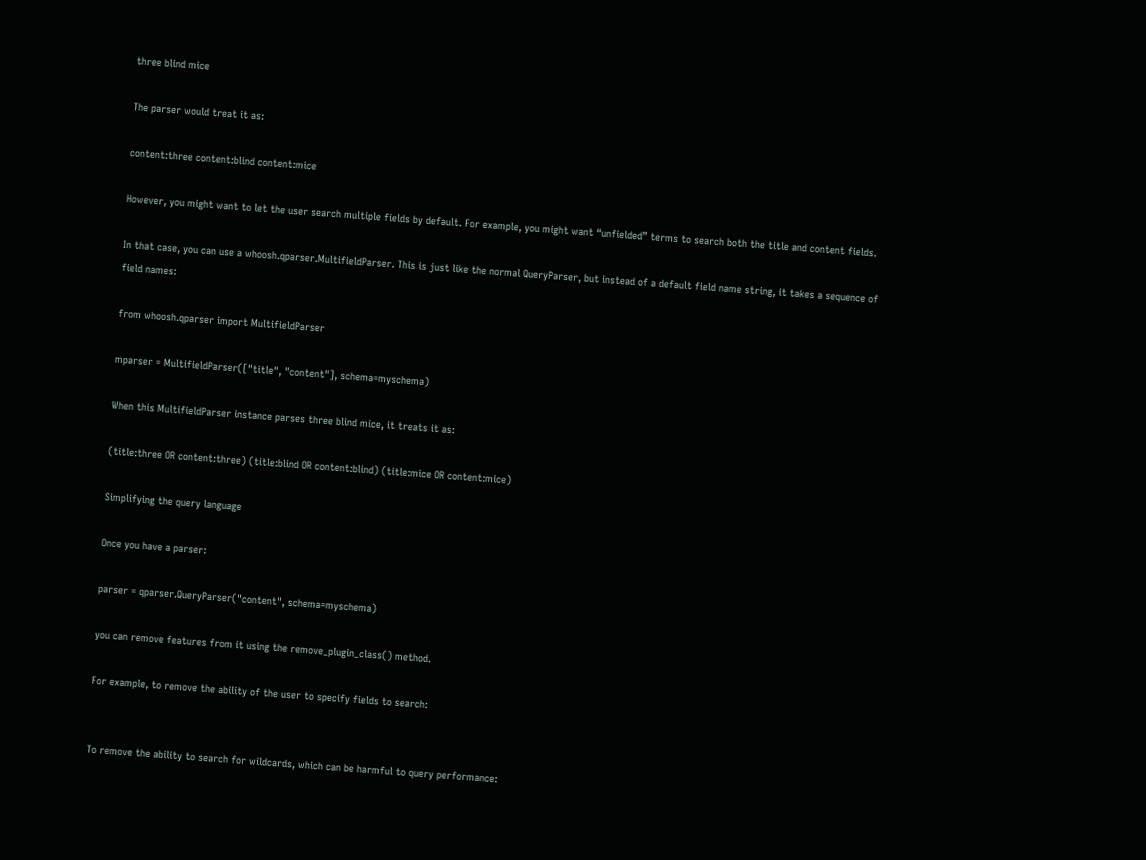three blind mice

The parser would treat it as:

content:three content:blind content:mice

However, you might want to let the user search multiple fields by default. For example, you might want “unfielded” terms to search both the title and content fields.

In that case, you can use a whoosh.qparser.MultifieldParser. This is just like the normal QueryParser, but instead of a default field name string, it takes a sequence of field names:

from whoosh.qparser import MultifieldParser

mparser = MultifieldParser(["title", "content"], schema=myschema)

When this MultifieldParser instance parses three blind mice, it treats it as:

(title:three OR content:three) (title:blind OR content:blind) (title:mice OR content:mice)

Simplifying the query language

Once you have a parser:

parser = qparser.QueryParser("content", schema=myschema)

you can remove features from it using the remove_plugin_class() method.

For example, to remove the ability of the user to specify fields to search:


To remove the ability to search for wildcards, which can be harmful to query performance: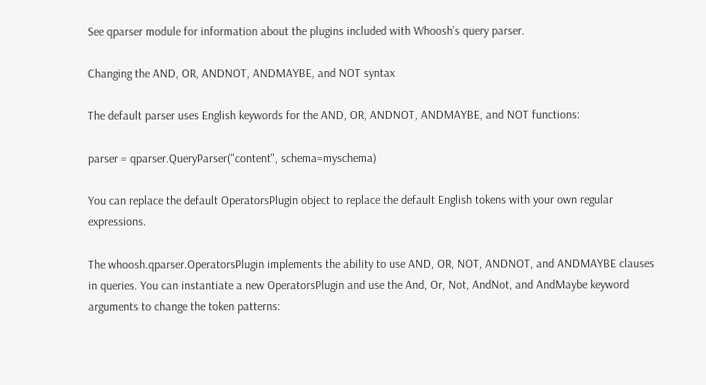See qparser module for information about the plugins included with Whoosh’s query parser.

Changing the AND, OR, ANDNOT, ANDMAYBE, and NOT syntax

The default parser uses English keywords for the AND, OR, ANDNOT, ANDMAYBE, and NOT functions:

parser = qparser.QueryParser("content", schema=myschema)

You can replace the default OperatorsPlugin object to replace the default English tokens with your own regular expressions.

The whoosh.qparser.OperatorsPlugin implements the ability to use AND, OR, NOT, ANDNOT, and ANDMAYBE clauses in queries. You can instantiate a new OperatorsPlugin and use the And, Or, Not, AndNot, and AndMaybe keyword arguments to change the token patterns: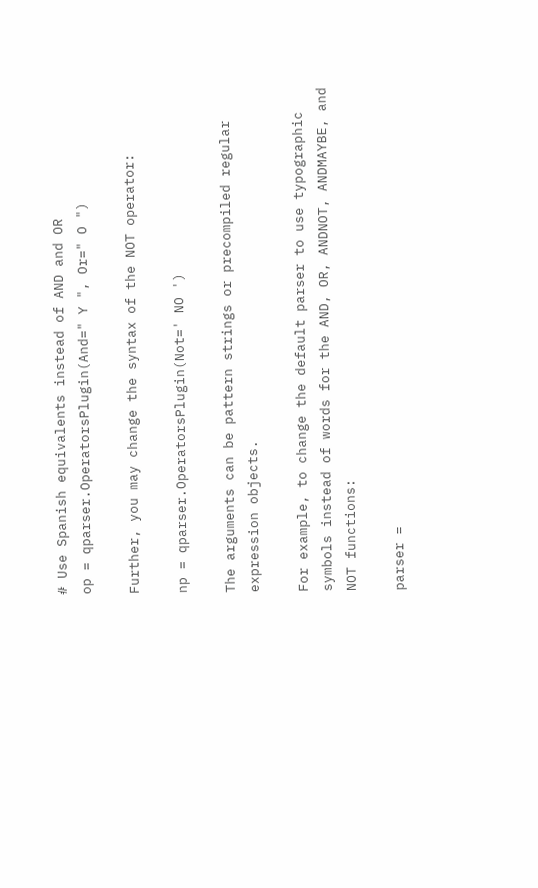# Use Spanish equivalents instead of AND and OR
op = qparser.OperatorsPlugin(And=" Y ", Or=" O ")

Further, you may change the syntax of the NOT operator:

np = qparser.OperatorsPlugin(Not=' NO ')

The arguments can be pattern strings or precompiled regular expression objects.

For example, to change the default parser to use typographic symbols instead of words for the AND, OR, ANDNOT, ANDMAYBE, and NOT functions:

parser =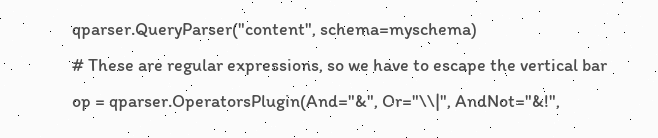qparser.QueryParser("content", schema=myschema)
# These are regular expressions, so we have to escape the vertical bar
op = qparser.OperatorsPlugin(And="&", Or="\\|", AndNot="&!",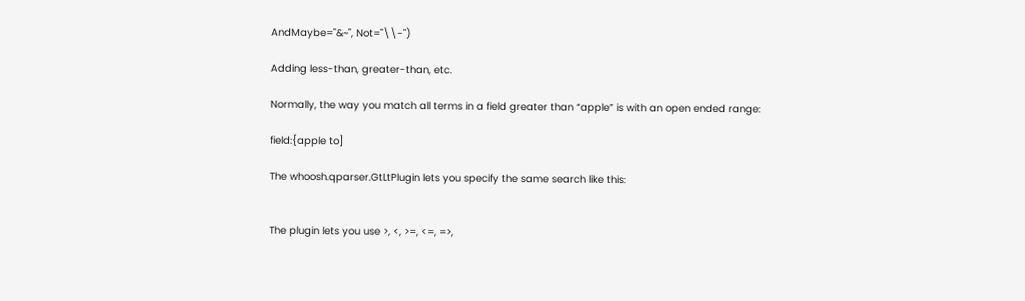AndMaybe="&~", Not="\\-")

Adding less-than, greater-than, etc.

Normally, the way you match all terms in a field greater than “apple” is with an open ended range:

field:{apple to]

The whoosh.qparser.GtLtPlugin lets you specify the same search like this:


The plugin lets you use >, <, >=, <=, =>,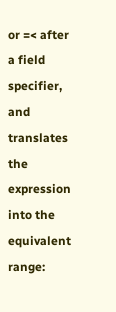or =< after a field specifier, and translates the expression into the equivalent range: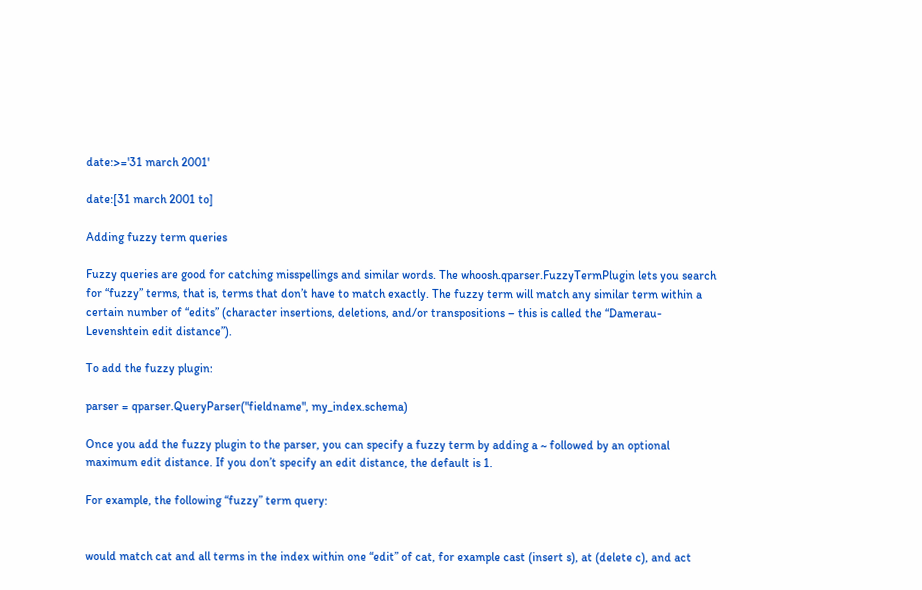date:>='31 march 2001'

date:[31 march 2001 to]

Adding fuzzy term queries

Fuzzy queries are good for catching misspellings and similar words. The whoosh.qparser.FuzzyTermPlugin lets you search for “fuzzy” terms, that is, terms that don’t have to match exactly. The fuzzy term will match any similar term within a certain number of “edits” (character insertions, deletions, and/or transpositions – this is called the “Damerau-Levenshtein edit distance”).

To add the fuzzy plugin:

parser = qparser.QueryParser("fieldname", my_index.schema)

Once you add the fuzzy plugin to the parser, you can specify a fuzzy term by adding a ~ followed by an optional maximum edit distance. If you don’t specify an edit distance, the default is 1.

For example, the following “fuzzy” term query:


would match cat and all terms in the index within one “edit” of cat, for example cast (insert s), at (delete c), and act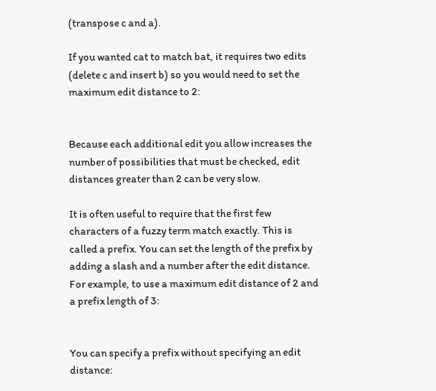(transpose c and a).

If you wanted cat to match bat, it requires two edits (delete c and insert b) so you would need to set the maximum edit distance to 2:


Because each additional edit you allow increases the number of possibilities that must be checked, edit distances greater than 2 can be very slow.

It is often useful to require that the first few characters of a fuzzy term match exactly. This is called a prefix. You can set the length of the prefix by adding a slash and a number after the edit distance. For example, to use a maximum edit distance of 2 and a prefix length of 3:


You can specify a prefix without specifying an edit distance: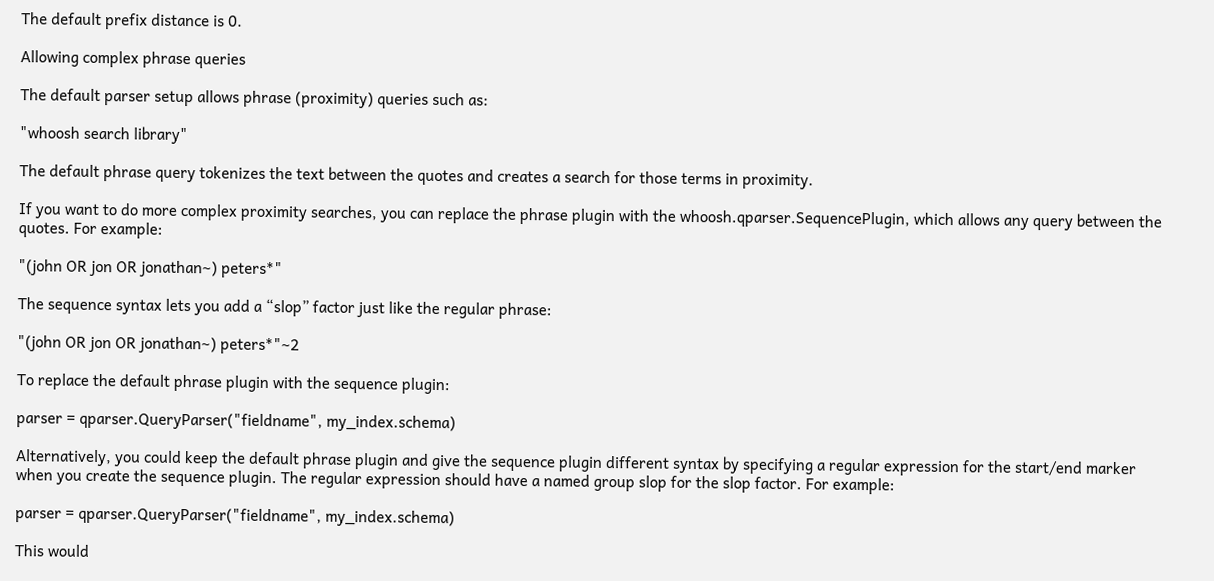The default prefix distance is 0.

Allowing complex phrase queries

The default parser setup allows phrase (proximity) queries such as:

"whoosh search library"

The default phrase query tokenizes the text between the quotes and creates a search for those terms in proximity.

If you want to do more complex proximity searches, you can replace the phrase plugin with the whoosh.qparser.SequencePlugin, which allows any query between the quotes. For example:

"(john OR jon OR jonathan~) peters*"

The sequence syntax lets you add a “slop” factor just like the regular phrase:

"(john OR jon OR jonathan~) peters*"~2

To replace the default phrase plugin with the sequence plugin:

parser = qparser.QueryParser("fieldname", my_index.schema)

Alternatively, you could keep the default phrase plugin and give the sequence plugin different syntax by specifying a regular expression for the start/end marker when you create the sequence plugin. The regular expression should have a named group slop for the slop factor. For example:

parser = qparser.QueryParser("fieldname", my_index.schema)

This would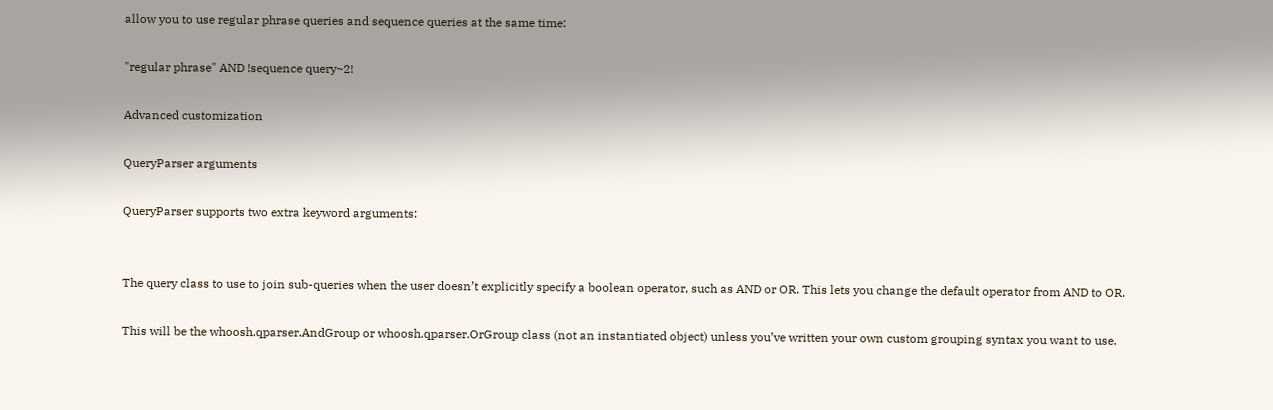allow you to use regular phrase queries and sequence queries at the same time:

"regular phrase" AND !sequence query~2!

Advanced customization

QueryParser arguments

QueryParser supports two extra keyword arguments:


The query class to use to join sub-queries when the user doesn’t explicitly specify a boolean operator, such as AND or OR. This lets you change the default operator from AND to OR.

This will be the whoosh.qparser.AndGroup or whoosh.qparser.OrGroup class (not an instantiated object) unless you’ve written your own custom grouping syntax you want to use.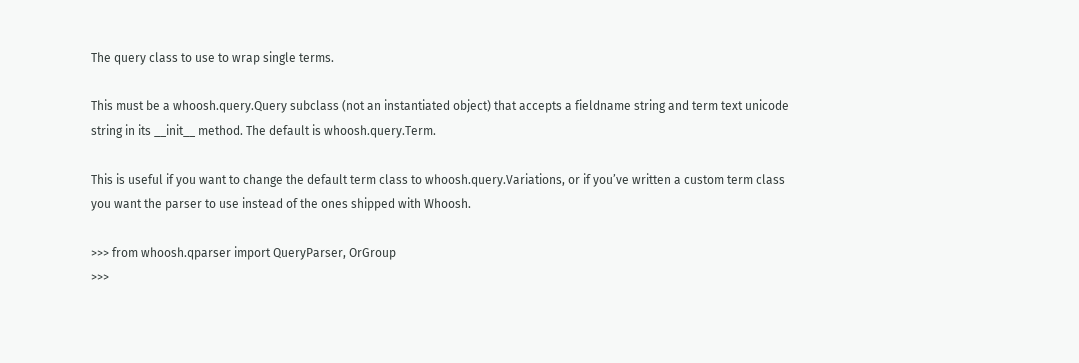The query class to use to wrap single terms.

This must be a whoosh.query.Query subclass (not an instantiated object) that accepts a fieldname string and term text unicode string in its __init__ method. The default is whoosh.query.Term.

This is useful if you want to change the default term class to whoosh.query.Variations, or if you’ve written a custom term class you want the parser to use instead of the ones shipped with Whoosh.

>>> from whoosh.qparser import QueryParser, OrGroup
>>>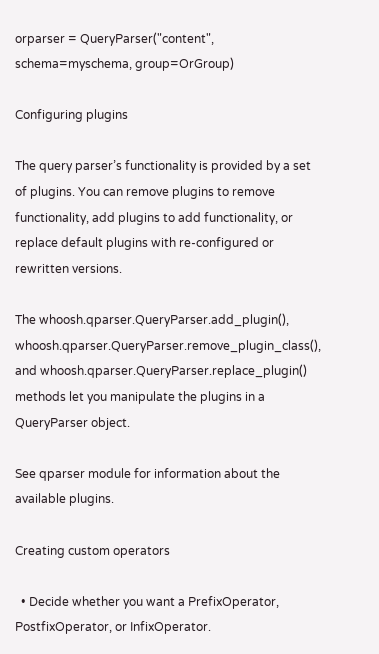orparser = QueryParser("content", schema=myschema, group=OrGroup)

Configuring plugins

The query parser’s functionality is provided by a set of plugins. You can remove plugins to remove functionality, add plugins to add functionality, or replace default plugins with re-configured or rewritten versions.

The whoosh.qparser.QueryParser.add_plugin(), whoosh.qparser.QueryParser.remove_plugin_class(), and whoosh.qparser.QueryParser.replace_plugin() methods let you manipulate the plugins in a QueryParser object.

See qparser module for information about the available plugins.

Creating custom operators

  • Decide whether you want a PrefixOperator, PostfixOperator, or InfixOperator.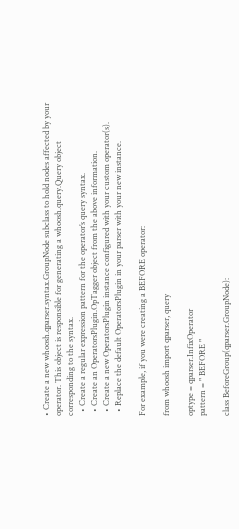• Create a new whoosh.qparser.syntax.GroupNode subclass to hold nodes affected by your operator. This object is responsible for generating a whoosh.query.Query object corresponding to the syntax.
  • Create a regular expression pattern for the operator’s query syntax.
  • Create an OperatorsPlugin.OpTagger object from the above information.
  • Create a new OperatorsPlugin instance configured with your custom operator(s).
  • Replace the default OperatorsPlugin in your parser with your new instance.

For example, if you were creating a BEFORE operator:

from whoosh import qparser, query

optype = qparser.InfixOperator
pattern = " BEFORE "

class BeforeGroup(qparser.GroupNode):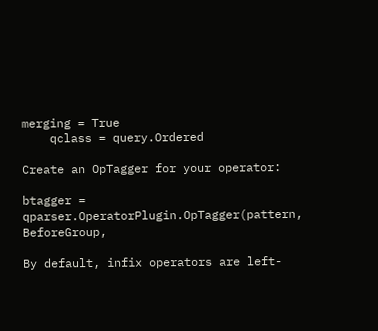merging = True
    qclass = query.Ordered

Create an OpTagger for your operator:

btagger = qparser.OperatorPlugin.OpTagger(pattern, BeforeGroup,

By default, infix operators are left-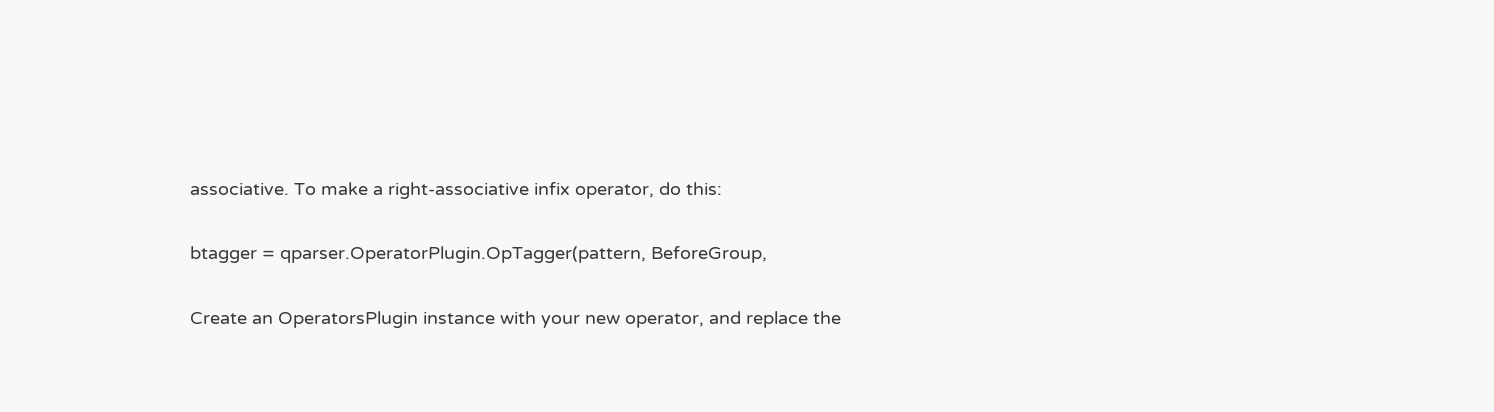associative. To make a right-associative infix operator, do this:

btagger = qparser.OperatorPlugin.OpTagger(pattern, BeforeGroup,

Create an OperatorsPlugin instance with your new operator, and replace the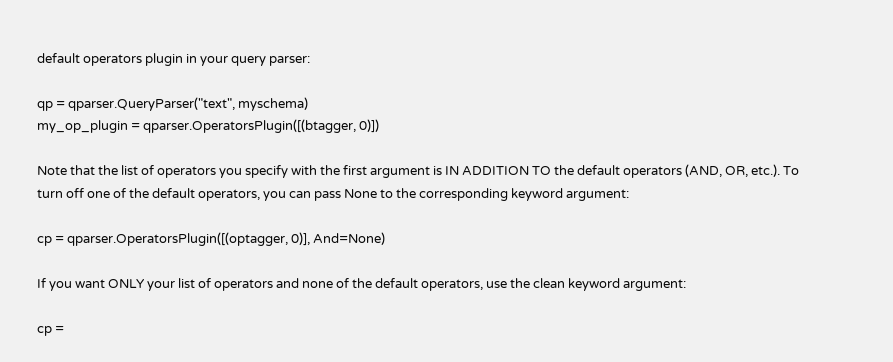default operators plugin in your query parser:

qp = qparser.QueryParser("text", myschema)
my_op_plugin = qparser.OperatorsPlugin([(btagger, 0)])

Note that the list of operators you specify with the first argument is IN ADDITION TO the default operators (AND, OR, etc.). To turn off one of the default operators, you can pass None to the corresponding keyword argument:

cp = qparser.OperatorsPlugin([(optagger, 0)], And=None)

If you want ONLY your list of operators and none of the default operators, use the clean keyword argument:

cp =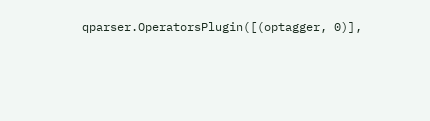qparser.OperatorsPlugin([(optagger, 0)],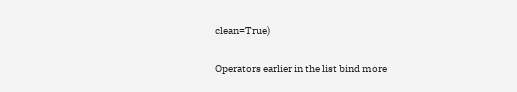clean=True)

Operators earlier in the list bind more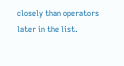closely than operators later in the list.